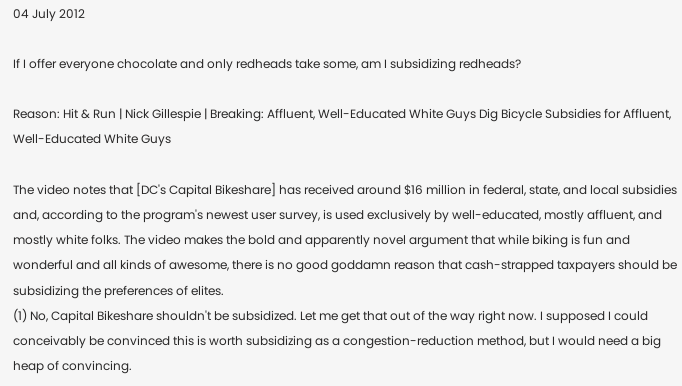04 July 2012

If I offer everyone chocolate and only redheads take some, am I subsidizing redheads?

Reason: Hit & Run | Nick Gillespie | Breaking: Affluent, Well-Educated White Guys Dig Bicycle Subsidies for Affluent, Well-Educated White Guys

The video notes that [DC's Capital Bikeshare] has received around $16 million in federal, state, and local subsidies and, according to the program's newest user survey, is used exclusively by well-educated, mostly affluent, and mostly white folks. The video makes the bold and apparently novel argument that while biking is fun and wonderful and all kinds of awesome, there is no good goddamn reason that cash-strapped taxpayers should be subsidizing the preferences of elites.
(1) No, Capital Bikeshare shouldn't be subsidized. Let me get that out of the way right now. I supposed I could conceivably be convinced this is worth subsidizing as a congestion-reduction method, but I would need a big heap of convincing.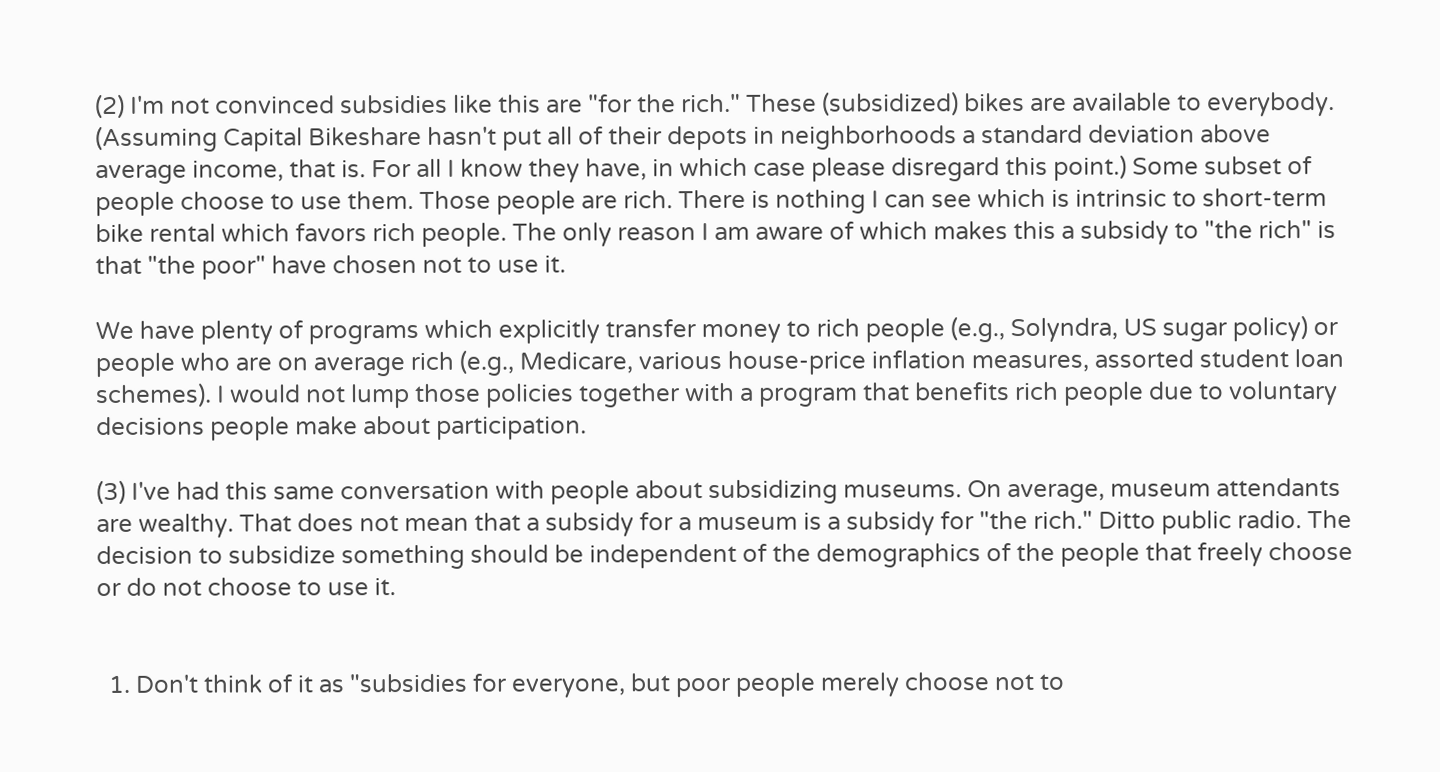(2) I'm not convinced subsidies like this are "for the rich." These (subsidized) bikes are available to everybody. (Assuming Capital Bikeshare hasn't put all of their depots in neighborhoods a standard deviation above average income, that is. For all I know they have, in which case please disregard this point.) Some subset of people choose to use them. Those people are rich. There is nothing I can see which is intrinsic to short-term bike rental which favors rich people. The only reason I am aware of which makes this a subsidy to "the rich" is that "the poor" have chosen not to use it.

We have plenty of programs which explicitly transfer money to rich people (e.g., Solyndra, US sugar policy) or people who are on average rich (e.g., Medicare, various house-price inflation measures, assorted student loan schemes). I would not lump those policies together with a program that benefits rich people due to voluntary decisions people make about participation.

(3) I've had this same conversation with people about subsidizing museums. On average, museum attendants are wealthy. That does not mean that a subsidy for a museum is a subsidy for "the rich." Ditto public radio. The decision to subsidize something should be independent of the demographics of the people that freely choose or do not choose to use it.


  1. Don't think of it as "subsidies for everyone, but poor people merely choose not to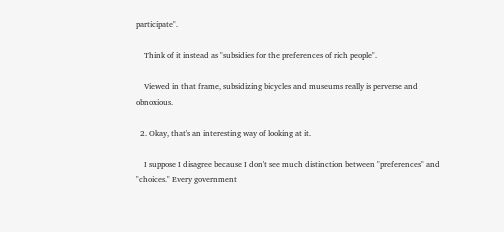participate".

    Think of it instead as "subsidies for the preferences of rich people".

    Viewed in that frame, subsidizing bicycles and museums really is perverse and obnoxious.

  2. Okay, that's an interesting way of looking at it.

    I suppose I disagree because I don't see much distinction between "preferences" and "choices." Every government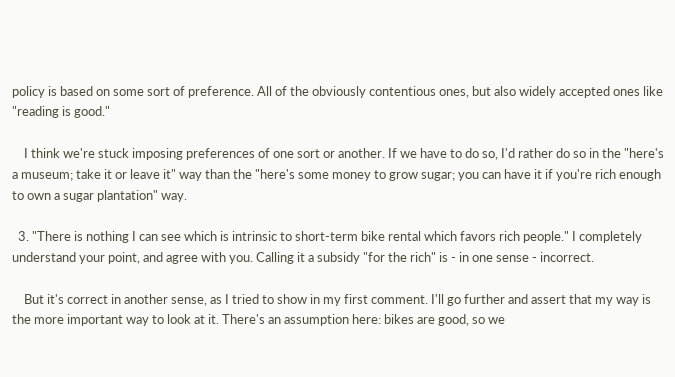policy is based on some sort of preference. All of the obviously contentious ones, but also widely accepted ones like "reading is good."

    I think we're stuck imposing preferences of one sort or another. If we have to do so, I'd rather do so in the "here's a museum; take it or leave it" way than the "here's some money to grow sugar; you can have it if you're rich enough to own a sugar plantation" way.

  3. "There is nothing I can see which is intrinsic to short-term bike rental which favors rich people." I completely understand your point, and agree with you. Calling it a subsidy "for the rich" is - in one sense - incorrect.

    But it's correct in another sense, as I tried to show in my first comment. I'll go further and assert that my way is the more important way to look at it. There's an assumption here: bikes are good, so we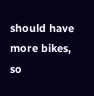should have more bikes, so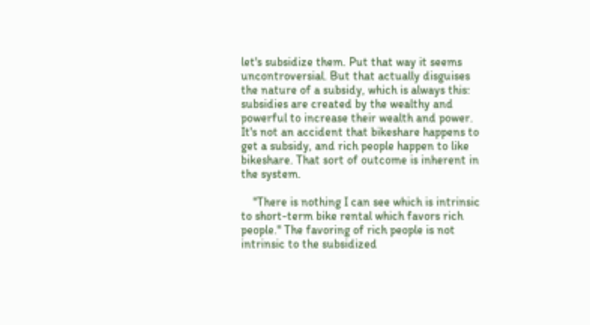let's subsidize them. Put that way it seems uncontroversial. But that actually disguises the nature of a subsidy, which is always this: subsidies are created by the wealthy and powerful to increase their wealth and power. It's not an accident that bikeshare happens to get a subsidy, and rich people happen to like bikeshare. That sort of outcome is inherent in the system.

    "There is nothing I can see which is intrinsic to short-term bike rental which favors rich people." The favoring of rich people is not intrinsic to the subsidized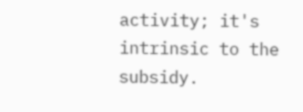activity; it's intrinsic to the subsidy.